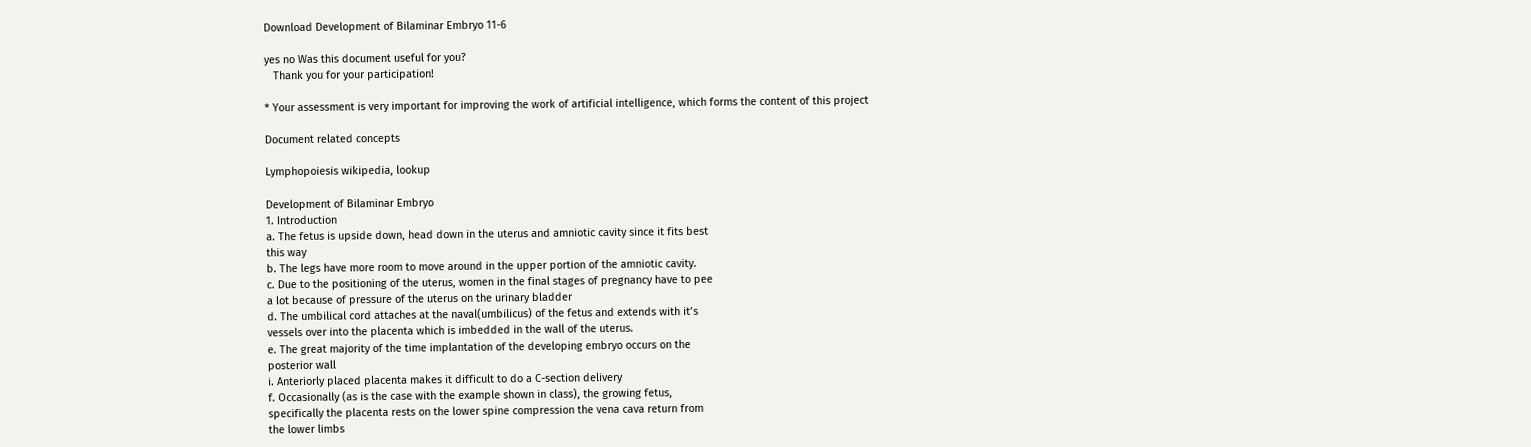Download Development of Bilaminar Embryo 11-6

yes no Was this document useful for you?
   Thank you for your participation!

* Your assessment is very important for improving the work of artificial intelligence, which forms the content of this project

Document related concepts

Lymphopoiesis wikipedia, lookup

Development of Bilaminar Embryo
1. Introduction
a. The fetus is upside down, head down in the uterus and amniotic cavity since it fits best
this way
b. The legs have more room to move around in the upper portion of the amniotic cavity.
c. Due to the positioning of the uterus, women in the final stages of pregnancy have to pee
a lot because of pressure of the uterus on the urinary bladder
d. The umbilical cord attaches at the naval(umbilicus) of the fetus and extends with it’s
vessels over into the placenta which is imbedded in the wall of the uterus.
e. The great majority of the time implantation of the developing embryo occurs on the
posterior wall
i. Anteriorly placed placenta makes it difficult to do a C-section delivery
f. Occasionally (as is the case with the example shown in class), the growing fetus,
specifically the placenta rests on the lower spine compression the vena cava return from
the lower limbs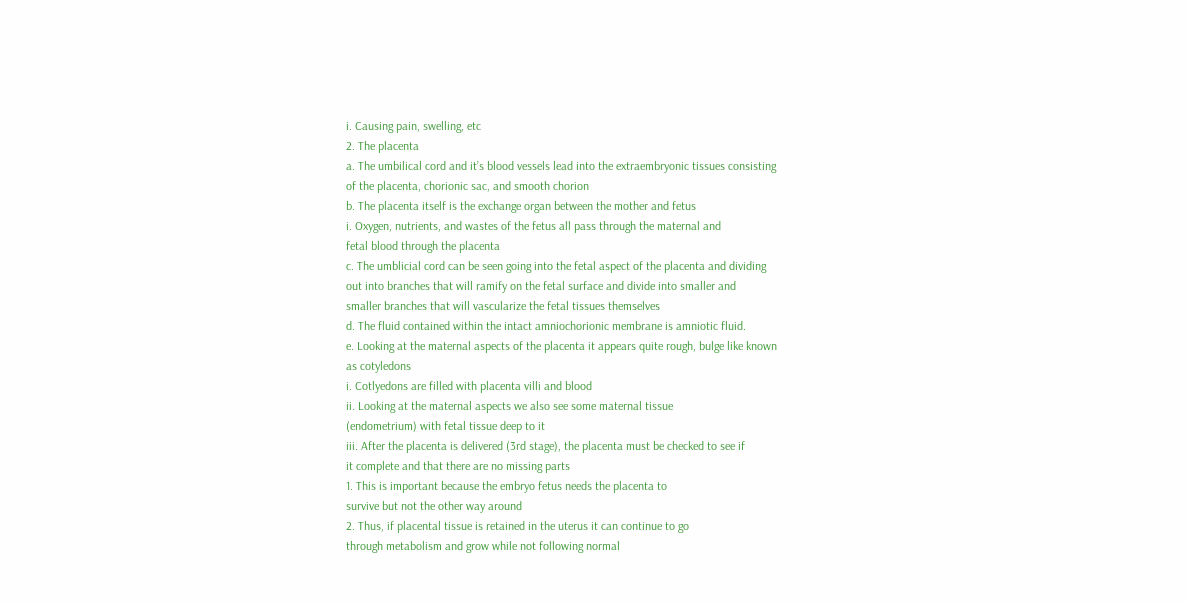i. Causing pain, swelling, etc
2. The placenta
a. The umbilical cord and it’s blood vessels lead into the extraembryonic tissues consisting
of the placenta, chorionic sac, and smooth chorion
b. The placenta itself is the exchange organ between the mother and fetus
i. Oxygen, nutrients, and wastes of the fetus all pass through the maternal and
fetal blood through the placenta
c. The umblicial cord can be seen going into the fetal aspect of the placenta and dividing
out into branches that will ramify on the fetal surface and divide into smaller and
smaller branches that will vascularize the fetal tissues themselves
d. The fluid contained within the intact amniochorionic membrane is amniotic fluid.
e. Looking at the maternal aspects of the placenta it appears quite rough, bulge like known
as cotyledons
i. Cotlyedons are filled with placenta villi and blood
ii. Looking at the maternal aspects we also see some maternal tissue
(endometrium) with fetal tissue deep to it
iii. After the placenta is delivered (3rd stage), the placenta must be checked to see if
it complete and that there are no missing parts
1. This is important because the embryo fetus needs the placenta to
survive but not the other way around
2. Thus, if placental tissue is retained in the uterus it can continue to go
through metabolism and grow while not following normal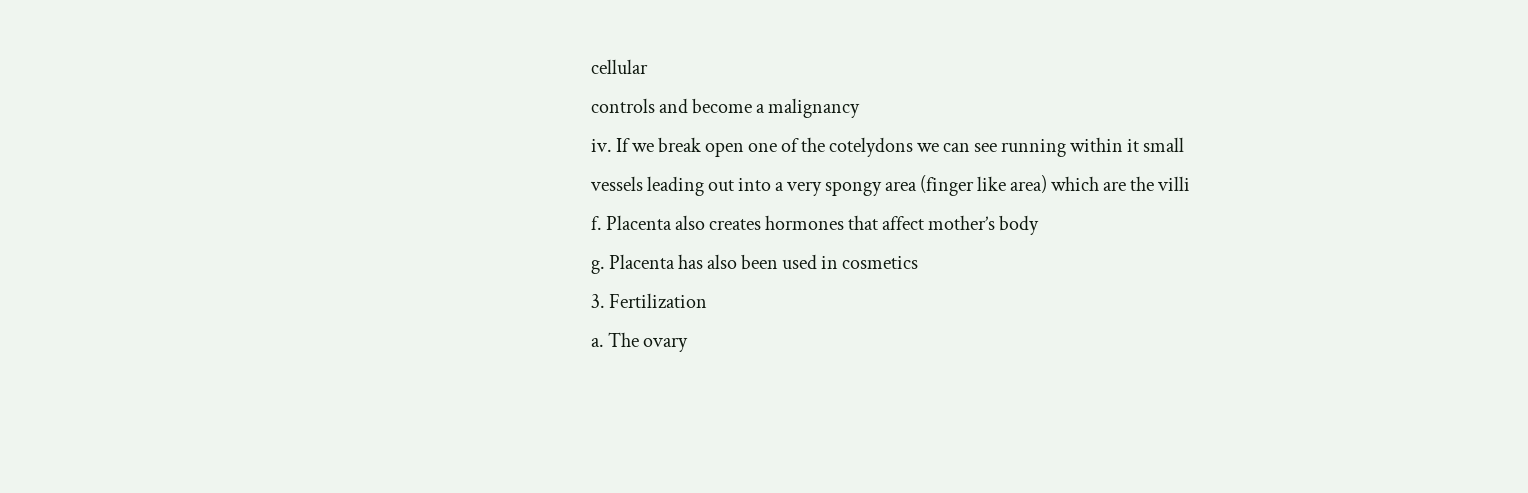cellular
controls and become a malignancy
iv. If we break open one of the cotelydons we can see running within it small
vessels leading out into a very spongy area (finger like area) which are the villi
f. Placenta also creates hormones that affect mother’s body
g. Placenta has also been used in cosmetics
3. Fertilization
a. The ovary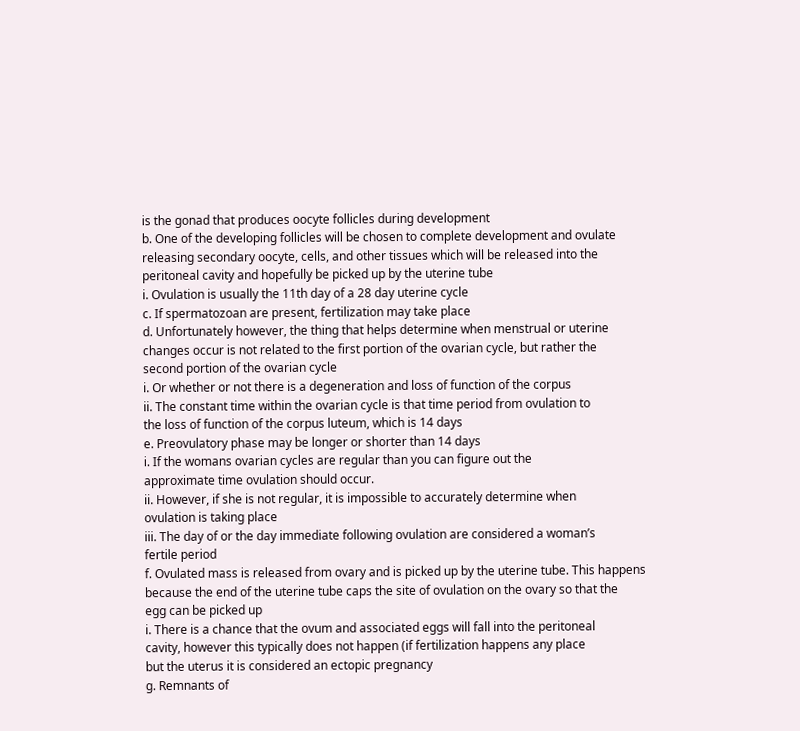is the gonad that produces oocyte follicles during development
b. One of the developing follicles will be chosen to complete development and ovulate
releasing secondary oocyte, cells, and other tissues which will be released into the
peritoneal cavity and hopefully be picked up by the uterine tube
i. Ovulation is usually the 11th day of a 28 day uterine cycle
c. If spermatozoan are present, fertilization may take place
d. Unfortunately however, the thing that helps determine when menstrual or uterine
changes occur is not related to the first portion of the ovarian cycle, but rather the
second portion of the ovarian cycle
i. Or whether or not there is a degeneration and loss of function of the corpus
ii. The constant time within the ovarian cycle is that time period from ovulation to
the loss of function of the corpus luteum, which is 14 days
e. Preovulatory phase may be longer or shorter than 14 days
i. If the womans ovarian cycles are regular than you can figure out the
approximate time ovulation should occur.
ii. However, if she is not regular, it is impossible to accurately determine when
ovulation is taking place
iii. The day of or the day immediate following ovulation are considered a woman’s
fertile period
f. Ovulated mass is released from ovary and is picked up by the uterine tube. This happens
because the end of the uterine tube caps the site of ovulation on the ovary so that the
egg can be picked up
i. There is a chance that the ovum and associated eggs will fall into the peritoneal
cavity, however this typically does not happen (if fertilization happens any place
but the uterus it is considered an ectopic pregnancy
g. Remnants of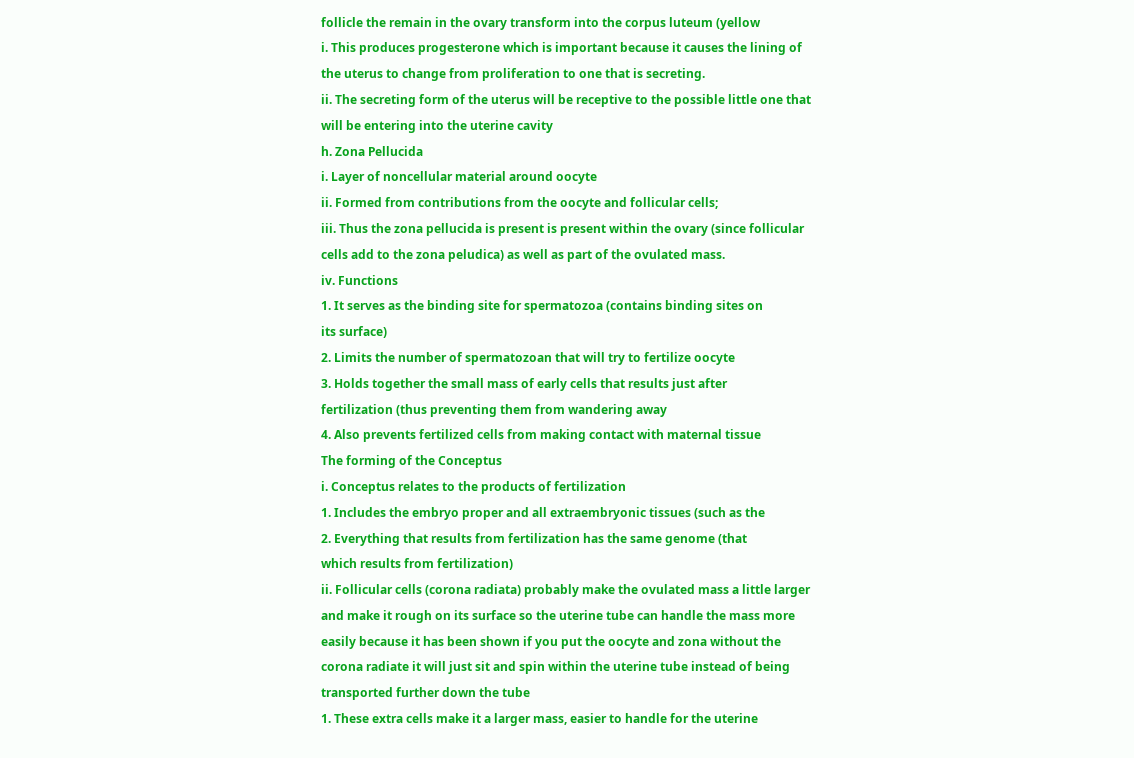follicle the remain in the ovary transform into the corpus luteum (yellow
i. This produces progesterone which is important because it causes the lining of
the uterus to change from proliferation to one that is secreting.
ii. The secreting form of the uterus will be receptive to the possible little one that
will be entering into the uterine cavity
h. Zona Pellucida
i. Layer of noncellular material around oocyte
ii. Formed from contributions from the oocyte and follicular cells;
iii. Thus the zona pellucida is present is present within the ovary (since follicular
cells add to the zona peludica) as well as part of the ovulated mass.
iv. Functions
1. It serves as the binding site for spermatozoa (contains binding sites on
its surface)
2. Limits the number of spermatozoan that will try to fertilize oocyte
3. Holds together the small mass of early cells that results just after
fertilization (thus preventing them from wandering away
4. Also prevents fertilized cells from making contact with maternal tissue
The forming of the Conceptus
i. Conceptus relates to the products of fertilization
1. Includes the embryo proper and all extraembryonic tissues (such as the
2. Everything that results from fertilization has the same genome (that
which results from fertilization)
ii. Follicular cells (corona radiata) probably make the ovulated mass a little larger
and make it rough on its surface so the uterine tube can handle the mass more
easily because it has been shown if you put the oocyte and zona without the
corona radiate it will just sit and spin within the uterine tube instead of being
transported further down the tube
1. These extra cells make it a larger mass, easier to handle for the uterine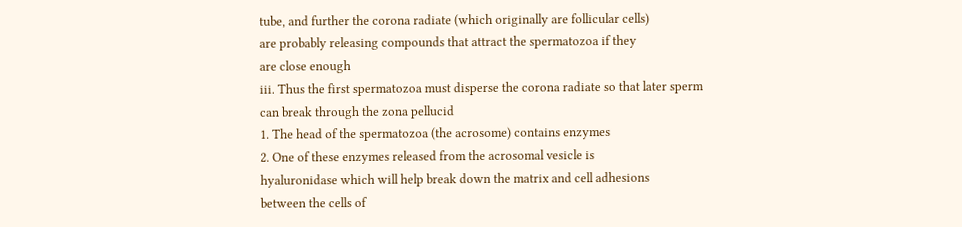tube, and further the corona radiate (which originally are follicular cells)
are probably releasing compounds that attract the spermatozoa if they
are close enough
iii. Thus the first spermatozoa must disperse the corona radiate so that later sperm
can break through the zona pellucid
1. The head of the spermatozoa (the acrosome) contains enzymes
2. One of these enzymes released from the acrosomal vesicle is
hyaluronidase which will help break down the matrix and cell adhesions
between the cells of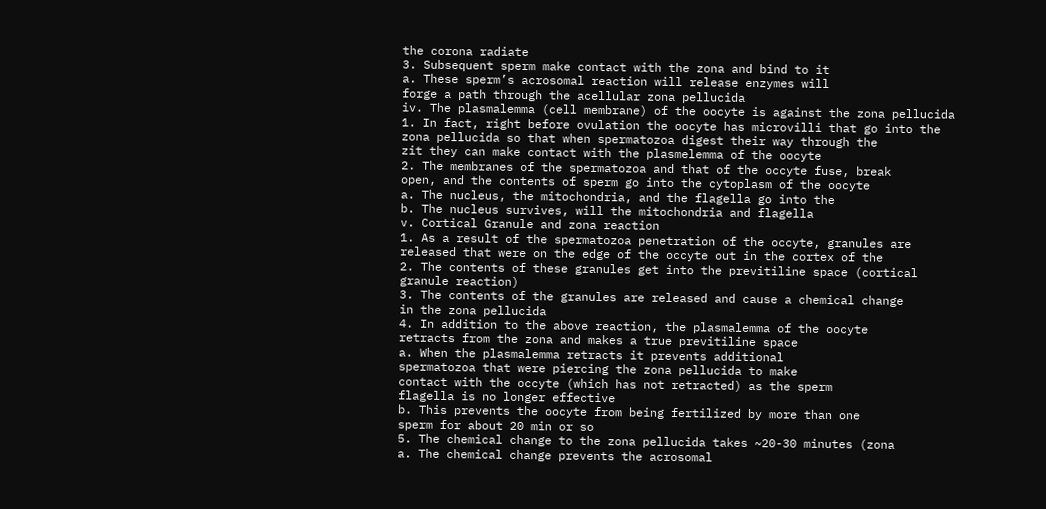the corona radiate
3. Subsequent sperm make contact with the zona and bind to it
a. These sperm’s acrosomal reaction will release enzymes will
forge a path through the acellular zona pellucida
iv. The plasmalemma (cell membrane) of the oocyte is against the zona pellucida
1. In fact, right before ovulation the oocyte has microvilli that go into the
zona pellucida so that when spermatozoa digest their way through the
zit they can make contact with the plasmelemma of the oocyte
2. The membranes of the spermatozoa and that of the occyte fuse, break
open, and the contents of sperm go into the cytoplasm of the oocyte
a. The nucleus, the mitochondria, and the flagella go into the
b. The nucleus survives, will the mitochondria and flagella
v. Cortical Granule and zona reaction
1. As a result of the spermatozoa penetration of the occyte, granules are
released that were on the edge of the occyte out in the cortex of the
2. The contents of these granules get into the previtiline space (cortical
granule reaction)
3. The contents of the granules are released and cause a chemical change
in the zona pellucida
4. In addition to the above reaction, the plasmalemma of the oocyte
retracts from the zona and makes a true previtiline space
a. When the plasmalemma retracts it prevents additional
spermatozoa that were piercing the zona pellucida to make
contact with the occyte (which has not retracted) as the sperm
flagella is no longer effective
b. This prevents the oocyte from being fertilized by more than one
sperm for about 20 min or so
5. The chemical change to the zona pellucida takes ~20-30 minutes (zona
a. The chemical change prevents the acrosomal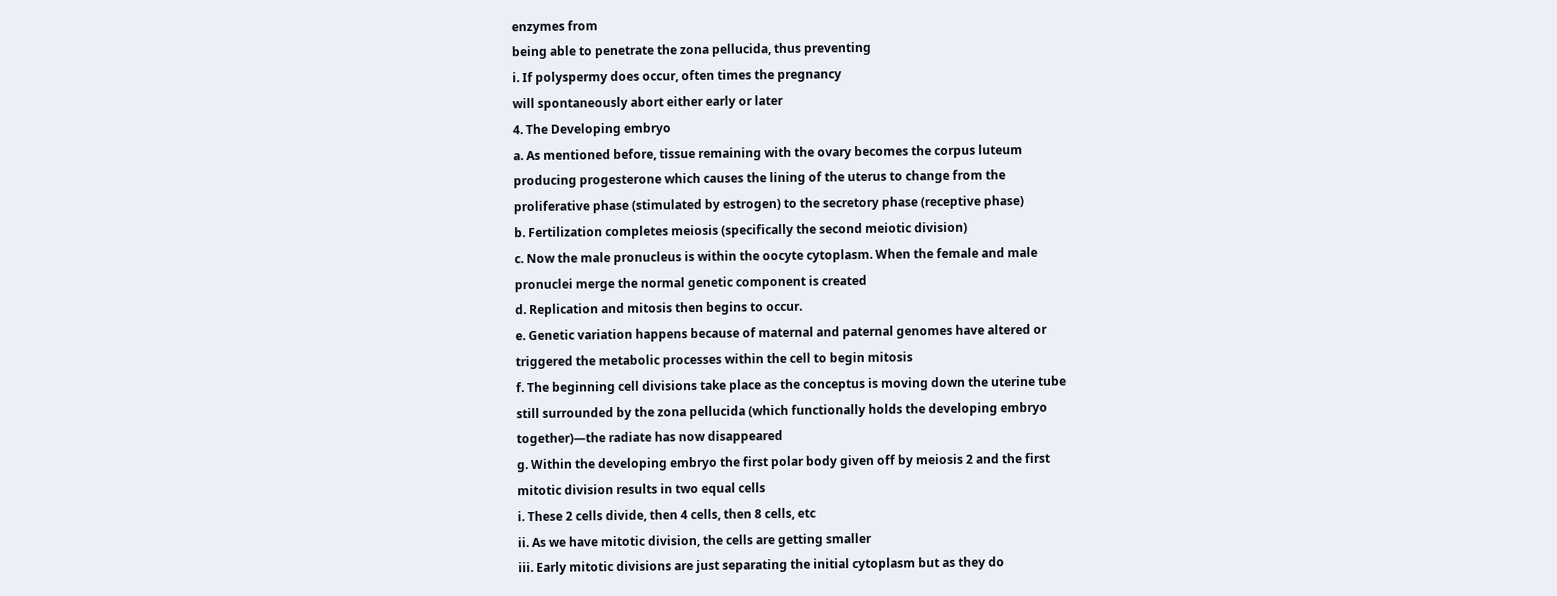enzymes from
being able to penetrate the zona pellucida, thus preventing
i. If polyspermy does occur, often times the pregnancy
will spontaneously abort either early or later
4. The Developing embryo
a. As mentioned before, tissue remaining with the ovary becomes the corpus luteum
producing progesterone which causes the lining of the uterus to change from the
proliferative phase (stimulated by estrogen) to the secretory phase (receptive phase)
b. Fertilization completes meiosis (specifically the second meiotic division)
c. Now the male pronucleus is within the oocyte cytoplasm. When the female and male
pronuclei merge the normal genetic component is created
d. Replication and mitosis then begins to occur.
e. Genetic variation happens because of maternal and paternal genomes have altered or
triggered the metabolic processes within the cell to begin mitosis
f. The beginning cell divisions take place as the conceptus is moving down the uterine tube
still surrounded by the zona pellucida (which functionally holds the developing embryo
together)—the radiate has now disappeared
g. Within the developing embryo the first polar body given off by meiosis 2 and the first
mitotic division results in two equal cells
i. These 2 cells divide, then 4 cells, then 8 cells, etc
ii. As we have mitotic division, the cells are getting smaller
iii. Early mitotic divisions are just separating the initial cytoplasm but as they do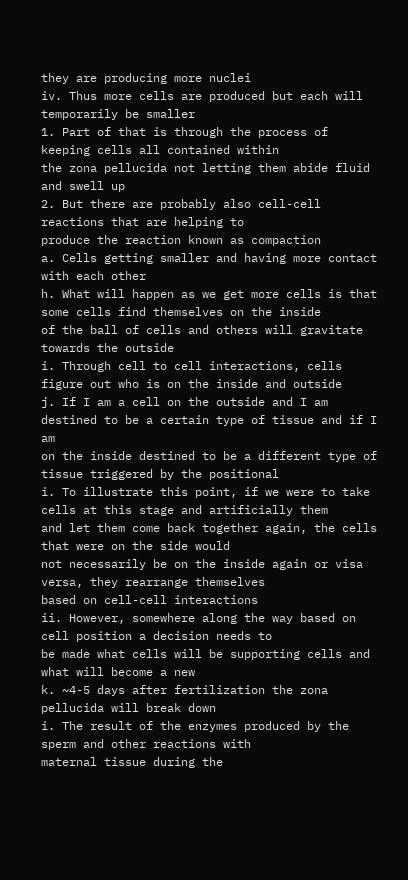they are producing more nuclei
iv. Thus more cells are produced but each will temporarily be smaller
1. Part of that is through the process of keeping cells all contained within
the zona pellucida not letting them abide fluid and swell up
2. But there are probably also cell-cell reactions that are helping to
produce the reaction known as compaction
a. Cells getting smaller and having more contact with each other
h. What will happen as we get more cells is that some cells find themselves on the inside
of the ball of cells and others will gravitate towards the outside
i. Through cell to cell interactions, cells figure out who is on the inside and outside
j. If I am a cell on the outside and I am destined to be a certain type of tissue and if I am
on the inside destined to be a different type of tissue triggered by the positional
i. To illustrate this point, if we were to take cells at this stage and artificially them
and let them come back together again, the cells that were on the side would
not necessarily be on the inside again or visa versa, they rearrange themselves
based on cell-cell interactions
ii. However, somewhere along the way based on cell position a decision needs to
be made what cells will be supporting cells and what will become a new
k. ~4-5 days after fertilization the zona pellucida will break down
i. The result of the enzymes produced by the sperm and other reactions with
maternal tissue during the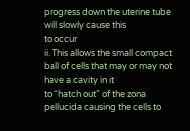progress down the uterine tube will slowly cause this
to occur
ii. This allows the small compact ball of cells that may or may not have a cavity in it
to “hatch out” of the zona pellucida causing the cells to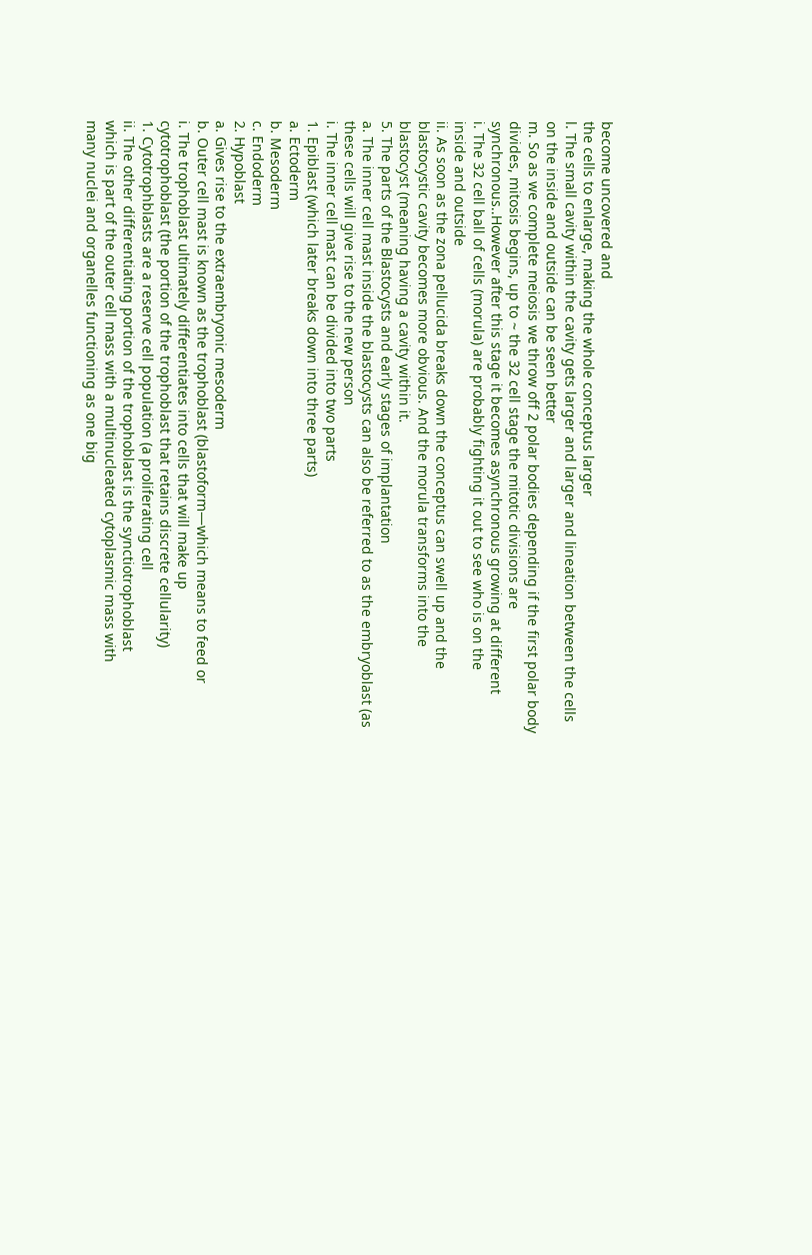become uncovered and
the cells to enlarge, making the whole conceptus larger
l. The small cavity within the cavity gets larger and larger and lineation between the cells
on the inside and outside can be seen better
m. So as we complete meiosis we throw off 2 polar bodies depending if the first polar body
divides, mitosis begins, up to ~ the 32 cell stage the mitotic divisions are
synchronous..However after this stage it becomes asynchronous growing at different
i. The 32 cell ball of cells (morula) are probably fighting it out to see who is on the
inside and outside
ii. As soon as the zona pellucida breaks down the conceptus can swell up and the
blastocystic cavity becomes more obvious. And the morula transforms into the
blastocyst (meaning having a cavity within it.
5. The parts of the Blastocysts and early stages of implantation
a. The inner cell mast inside the blastocysts can also be referred to as the embryoblast (as
these cells will give rise to the new person
i. The inner cell mast can be divided into two parts
1. Epiblast (which later breaks down into three parts)
a. Ectoderm
b. Mesoderm
c. Endoderm
2. Hypoblast
a. Gives rise to the extraembryonic mesoderm
b. Outer cell mast is known as the trophoblast (blastoform—which means to feed or
i. The trophoblast ultimately differentiates into cells that will make up
cytotrophoblast (the portion of the trophoblast that retains discrete cellularity)
1. Cytotrophblasts are a reserve cell population (a proliferating cell
ii. The other differentiating portion of the trophoblast is the synctiotrophoblast
which is part of the outer cell mass with a multinucleated cytoplasmic mass with
many nuclei and organelles functioning as one big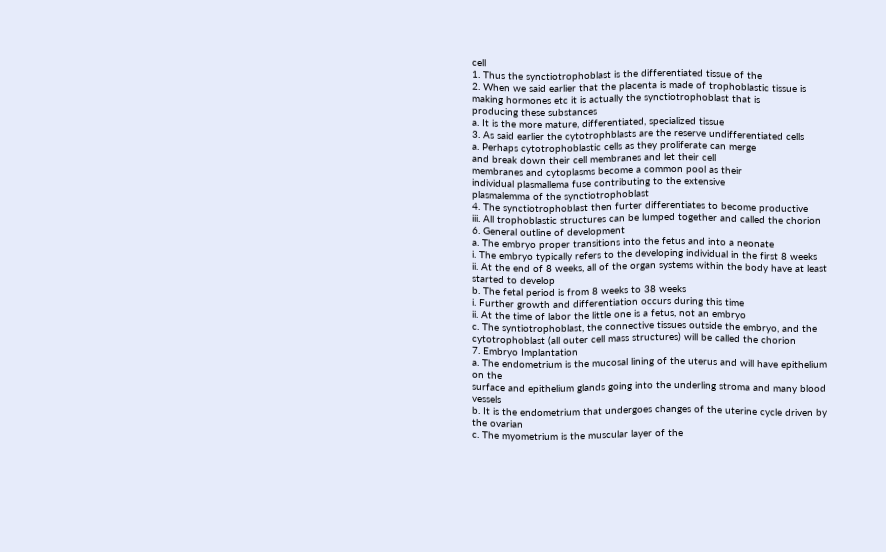cell
1. Thus the synctiotrophoblast is the differentiated tissue of the
2. When we said earlier that the placenta is made of trophoblastic tissue is
making hormones etc it is actually the synctiotrophoblast that is
producing these substances
a. It is the more mature, differentiated, specialized tissue
3. As said earlier the cytotrophblasts are the reserve undifferentiated cells
a. Perhaps cytotrophoblastic cells as they proliferate can merge
and break down their cell membranes and let their cell
membranes and cytoplasms become a common pool as their
individual plasmallema fuse contributing to the extensive
plasmalemma of the synctiotrophoblast
4. The synctiotrophoblast then furter differentiates to become productive
iii. All trophoblastic structures can be lumped together and called the chorion
6. General outline of development
a. The embryo proper transitions into the fetus and into a neonate
i. The embryo typically refers to the developing individual in the first 8 weeks
ii. At the end of 8 weeks, all of the organ systems within the body have at least
started to develop
b. The fetal period is from 8 weeks to 38 weeks
i. Further growth and differentiation occurs during this time
ii. At the time of labor the little one is a fetus, not an embryo
c. The syntiotrophoblast, the connective tissues outside the embryo, and the
cytotrophoblast (all outer cell mass structures) will be called the chorion
7. Embryo Implantation
a. The endometrium is the mucosal lining of the uterus and will have epithelium on the
surface and epithelium glands going into the underling stroma and many blood vessels
b. It is the endometrium that undergoes changes of the uterine cycle driven by the ovarian
c. The myometrium is the muscular layer of the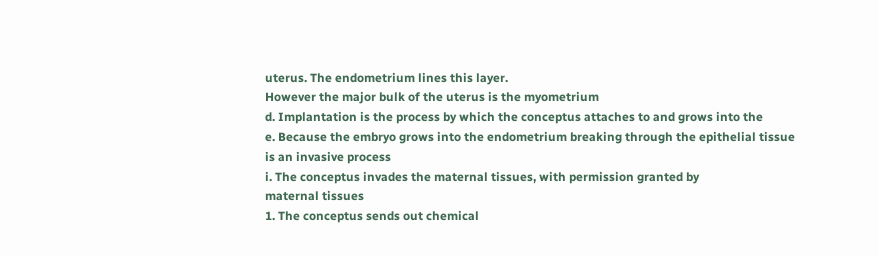uterus. The endometrium lines this layer.
However the major bulk of the uterus is the myometrium
d. Implantation is the process by which the conceptus attaches to and grows into the
e. Because the embryo grows into the endometrium breaking through the epithelial tissue
is an invasive process
i. The conceptus invades the maternal tissues, with permission granted by
maternal tissues
1. The conceptus sends out chemical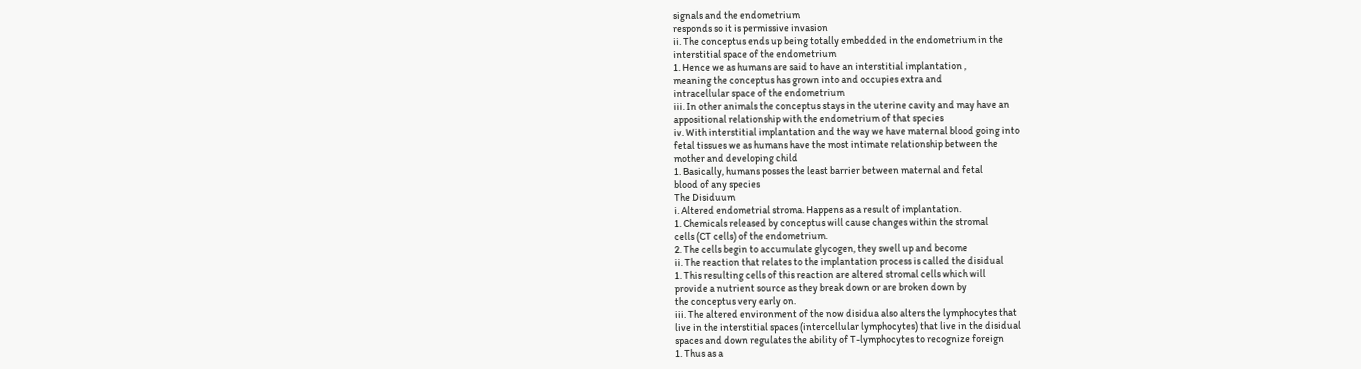signals and the endometrium
responds so it is permissive invasion
ii. The conceptus ends up being totally embedded in the endometrium in the
interstitial space of the endometrium
1. Hence we as humans are said to have an interstitial implantation ,
meaning the conceptus has grown into and occupies extra and
intracellular space of the endometrium
iii. In other animals the conceptus stays in the uterine cavity and may have an
appositional relationship with the endometrium of that species
iv. With interstitial implantation and the way we have maternal blood going into
fetal tissues we as humans have the most intimate relationship between the
mother and developing child
1. Basically, humans posses the least barrier between maternal and fetal
blood of any species
The Disiduum
i. Altered endometrial stroma. Happens as a result of implantation.
1. Chemicals released by conceptus will cause changes within the stromal
cells (CT cells) of the endometrium.
2. The cells begin to accumulate glycogen, they swell up and become
ii. The reaction that relates to the implantation process is called the disidual
1. This resulting cells of this reaction are altered stromal cells which will
provide a nutrient source as they break down or are broken down by
the conceptus very early on.
iii. The altered environment of the now disidua also alters the lymphocytes that
live in the interstitial spaces (intercellular lymphocytes) that live in the disidual
spaces and down regulates the ability of T-lymphocytes to recognize foreign
1. Thus as a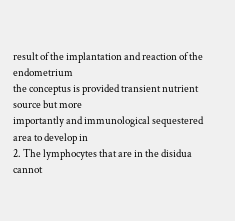result of the implantation and reaction of the endometrium
the conceptus is provided transient nutrient source but more
importantly and immunological sequestered area to develop in
2. The lymphocytes that are in the disidua cannot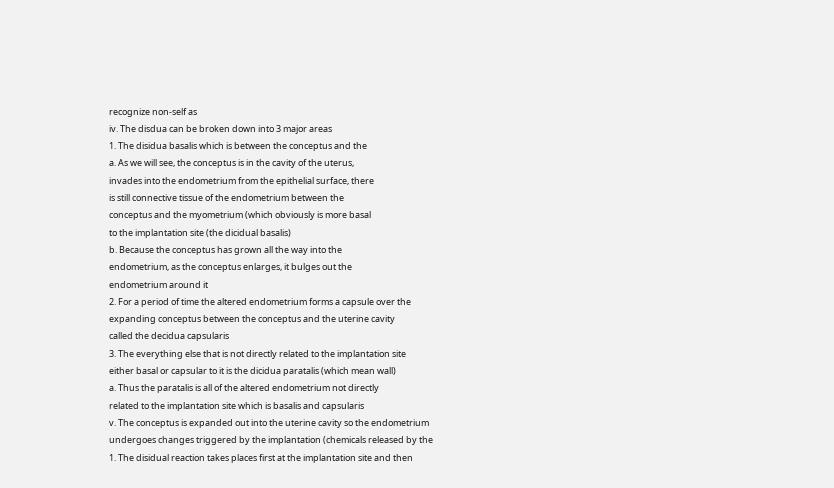recognize non-self as
iv. The disdua can be broken down into 3 major areas
1. The disidua basalis which is between the conceptus and the
a. As we will see, the conceptus is in the cavity of the uterus,
invades into the endometrium from the epithelial surface, there
is still connective tissue of the endometrium between the
conceptus and the myometrium (which obviously is more basal
to the implantation site (the dicidual basalis)
b. Because the conceptus has grown all the way into the
endometrium, as the conceptus enlarges, it bulges out the
endometrium around it
2. For a period of time the altered endometrium forms a capsule over the
expanding conceptus between the conceptus and the uterine cavity
called the decidua capsularis
3. The everything else that is not directly related to the implantation site
either basal or capsular to it is the dicidua paratalis (which mean wall)
a. Thus the paratalis is all of the altered endometrium not directly
related to the implantation site which is basalis and capsularis
v. The conceptus is expanded out into the uterine cavity so the endometrium
undergoes changes triggered by the implantation (chemicals released by the
1. The disidual reaction takes places first at the implantation site and then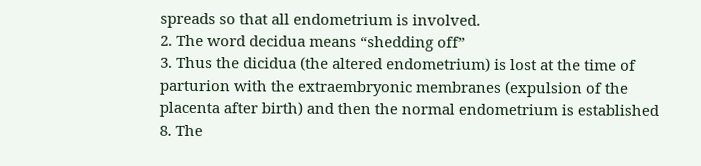spreads so that all endometrium is involved.
2. The word decidua means “shedding off”
3. Thus the dicidua (the altered endometrium) is lost at the time of
parturion with the extraembryonic membranes (expulsion of the
placenta after birth) and then the normal endometrium is established
8. The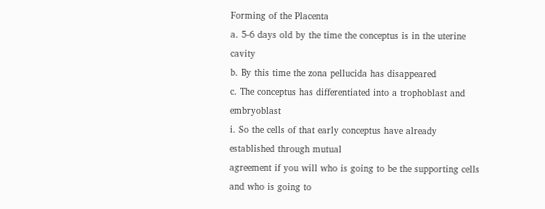Forming of the Placenta
a. 5-6 days old by the time the conceptus is in the uterine cavity
b. By this time the zona pellucida has disappeared
c. The conceptus has differentiated into a trophoblast and embryoblast
i. So the cells of that early conceptus have already established through mutual
agreement if you will who is going to be the supporting cells and who is going to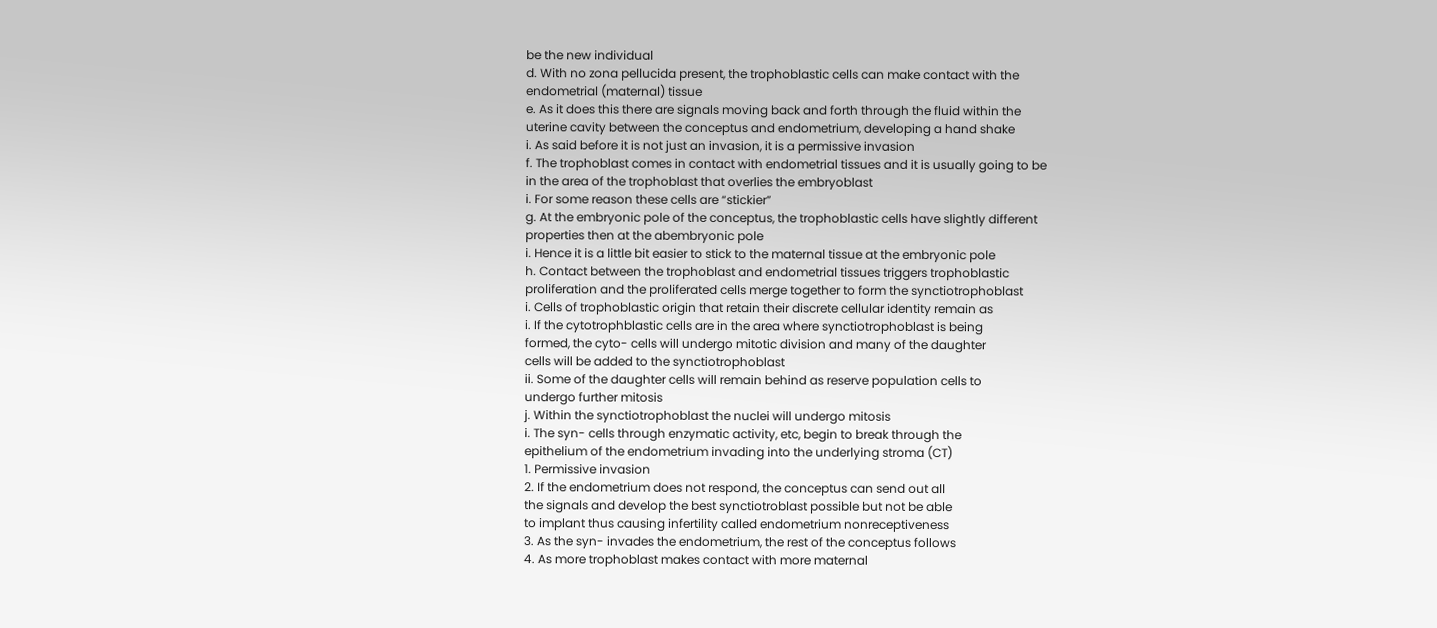be the new individual
d. With no zona pellucida present, the trophoblastic cells can make contact with the
endometrial (maternal) tissue
e. As it does this there are signals moving back and forth through the fluid within the
uterine cavity between the conceptus and endometrium, developing a hand shake
i. As said before it is not just an invasion, it is a permissive invasion
f. The trophoblast comes in contact with endometrial tissues and it is usually going to be
in the area of the trophoblast that overlies the embryoblast
i. For some reason these cells are “stickier”
g. At the embryonic pole of the conceptus, the trophoblastic cells have slightly different
properties then at the abembryonic pole
i. Hence it is a little bit easier to stick to the maternal tissue at the embryonic pole
h. Contact between the trophoblast and endometrial tissues triggers trophoblastic
proliferation and the proliferated cells merge together to form the synctiotrophoblast
i. Cells of trophoblastic origin that retain their discrete cellular identity remain as
i. If the cytotrophblastic cells are in the area where synctiotrophoblast is being
formed, the cyto- cells will undergo mitotic division and many of the daughter
cells will be added to the synctiotrophoblast
ii. Some of the daughter cells will remain behind as reserve population cells to
undergo further mitosis
j. Within the synctiotrophoblast the nuclei will undergo mitosis
i. The syn- cells through enzymatic activity, etc, begin to break through the
epithelium of the endometrium invading into the underlying stroma (CT)
1. Permissive invasion
2. If the endometrium does not respond, the conceptus can send out all
the signals and develop the best synctiotroblast possible but not be able
to implant thus causing infertility called endometrium nonreceptiveness
3. As the syn- invades the endometrium, the rest of the conceptus follows
4. As more trophoblast makes contact with more maternal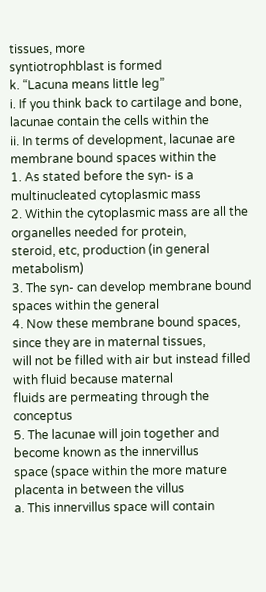tissues, more
syntiotrophblast is formed
k. “Lacuna means little leg”
i. If you think back to cartilage and bone, lacunae contain the cells within the
ii. In terms of development, lacunae are membrane bound spaces within the
1. As stated before the syn- is a multinucleated cytoplasmic mass
2. Within the cytoplasmic mass are all the organelles needed for protein,
steroid, etc, production (in general metabolism)
3. The syn- can develop membrane bound spaces within the general
4. Now these membrane bound spaces, since they are in maternal tissues,
will not be filled with air but instead filled with fluid because maternal
fluids are permeating through the conceptus
5. The lacunae will join together and become known as the innervillus
space (space within the more mature placenta in between the villus
a. This innervillus space will contain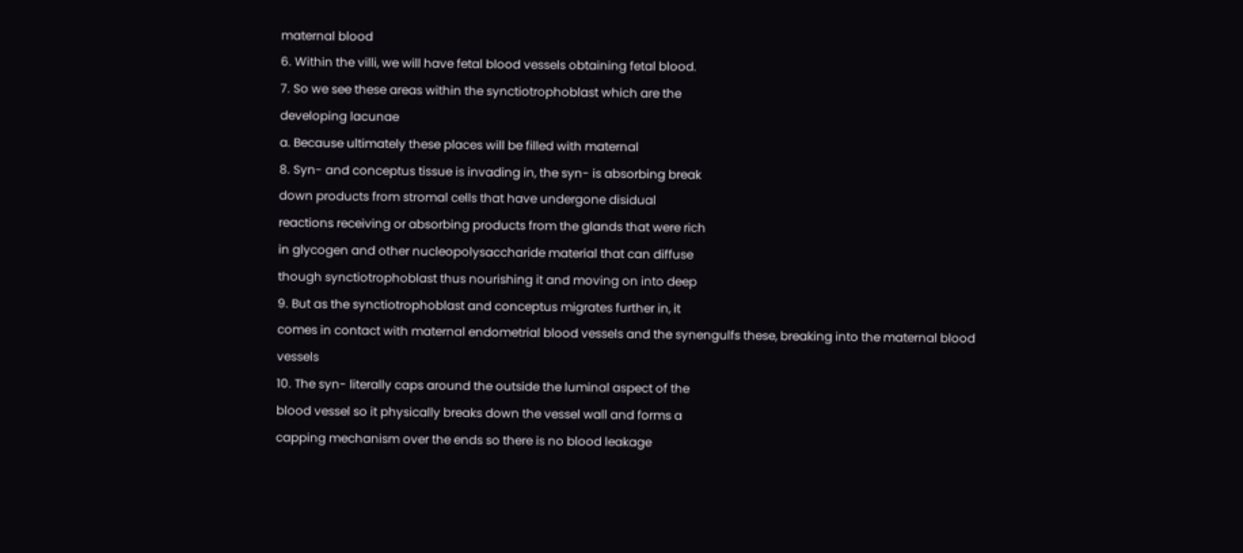maternal blood
6. Within the villi, we will have fetal blood vessels obtaining fetal blood.
7. So we see these areas within the synctiotrophoblast which are the
developing lacunae
a. Because ultimately these places will be filled with maternal
8. Syn- and conceptus tissue is invading in, the syn- is absorbing break
down products from stromal cells that have undergone disidual
reactions receiving or absorbing products from the glands that were rich
in glycogen and other nucleopolysaccharide material that can diffuse
though synctiotrophoblast thus nourishing it and moving on into deep
9. But as the synctiotrophoblast and conceptus migrates further in, it
comes in contact with maternal endometrial blood vessels and the synengulfs these, breaking into the maternal blood vessels
10. The syn- literally caps around the outside the luminal aspect of the
blood vessel so it physically breaks down the vessel wall and forms a
capping mechanism over the ends so there is no blood leakage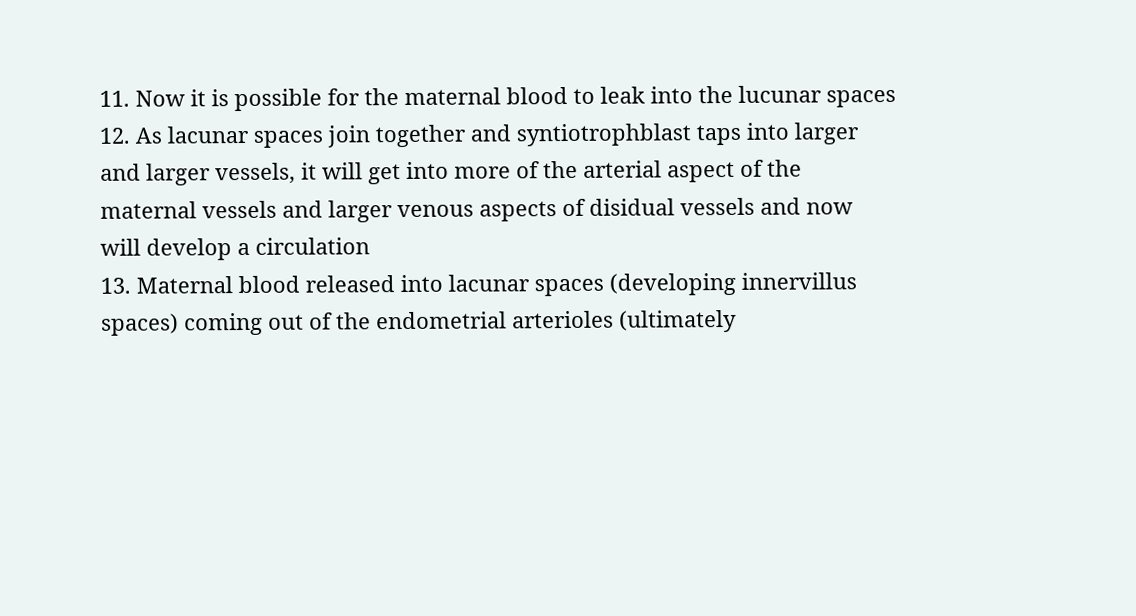11. Now it is possible for the maternal blood to leak into the lucunar spaces
12. As lacunar spaces join together and syntiotrophblast taps into larger
and larger vessels, it will get into more of the arterial aspect of the
maternal vessels and larger venous aspects of disidual vessels and now
will develop a circulation
13. Maternal blood released into lacunar spaces (developing innervillus
spaces) coming out of the endometrial arterioles (ultimately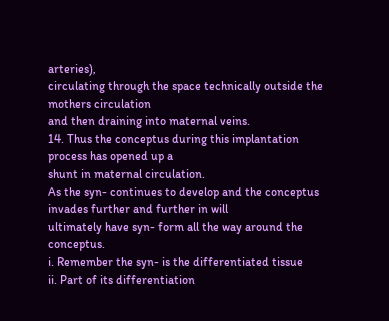arteries),
circulating through the space technically outside the mothers circulation
and then draining into maternal veins.
14. Thus the conceptus during this implantation process has opened up a
shunt in maternal circulation.
As the syn- continues to develop and the conceptus invades further and further in will
ultimately have syn- form all the way around the conceptus.
i. Remember the syn- is the differentiated tissue
ii. Part of its differentiation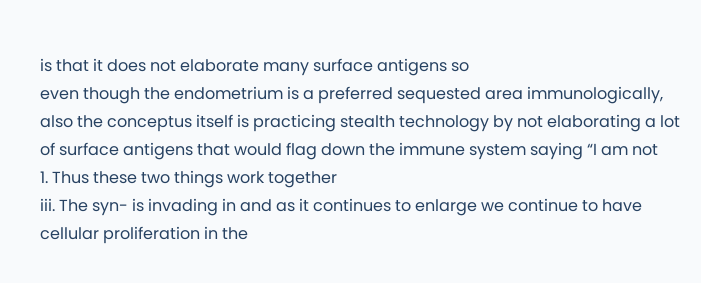is that it does not elaborate many surface antigens so
even though the endometrium is a preferred sequested area immunologically,
also the conceptus itself is practicing stealth technology by not elaborating a lot
of surface antigens that would flag down the immune system saying “I am not
1. Thus these two things work together
iii. The syn- is invading in and as it continues to enlarge we continue to have
cellular proliferation in the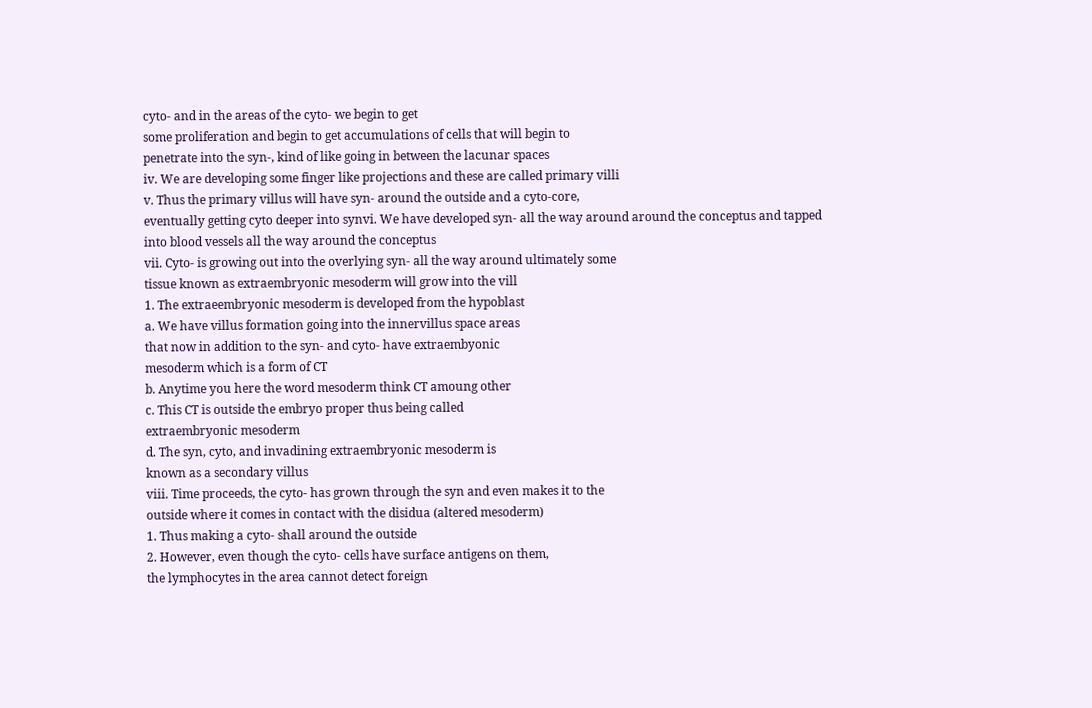cyto- and in the areas of the cyto- we begin to get
some proliferation and begin to get accumulations of cells that will begin to
penetrate into the syn-, kind of like going in between the lacunar spaces
iv. We are developing some finger like projections and these are called primary villi
v. Thus the primary villus will have syn- around the outside and a cyto-core,
eventually getting cyto deeper into synvi. We have developed syn- all the way around around the conceptus and tapped
into blood vessels all the way around the conceptus
vii. Cyto- is growing out into the overlying syn- all the way around ultimately some
tissue known as extraembryonic mesoderm will grow into the vill
1. The extraeembryonic mesoderm is developed from the hypoblast
a. We have villus formation going into the innervillus space areas
that now in addition to the syn- and cyto- have extraembyonic
mesoderm which is a form of CT
b. Anytime you here the word mesoderm think CT amoung other
c. This CT is outside the embryo proper thus being called
extraembryonic mesoderm
d. The syn, cyto, and invadining extraembryonic mesoderm is
known as a secondary villus
viii. Time proceeds, the cyto- has grown through the syn and even makes it to the
outside where it comes in contact with the disidua (altered mesoderm)
1. Thus making a cyto- shall around the outside
2. However, even though the cyto- cells have surface antigens on them,
the lymphocytes in the area cannot detect foreign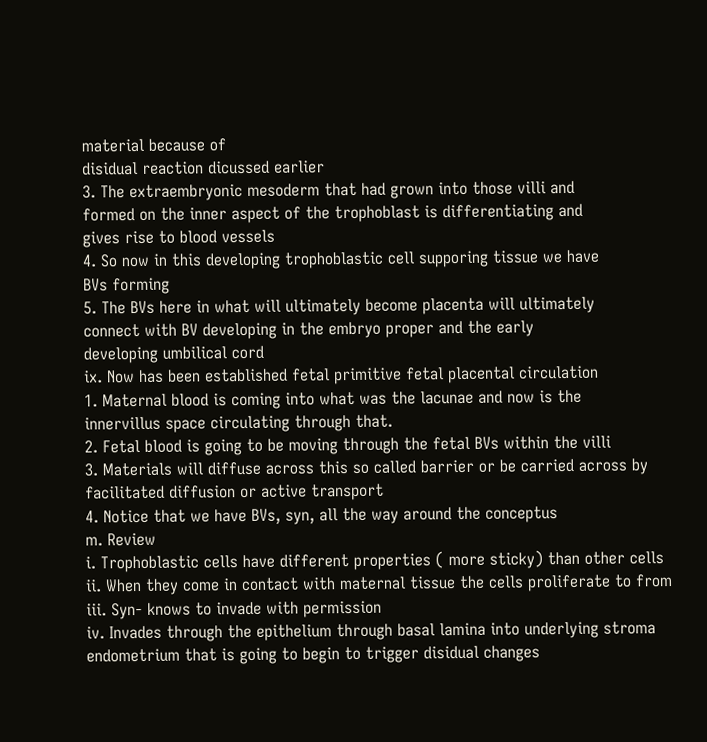material because of
disidual reaction dicussed earlier
3. The extraembryonic mesoderm that had grown into those villi and
formed on the inner aspect of the trophoblast is differentiating and
gives rise to blood vessels
4. So now in this developing trophoblastic cell supporing tissue we have
BVs forming
5. The BVs here in what will ultimately become placenta will ultimately
connect with BV developing in the embryo proper and the early
developing umbilical cord
ix. Now has been established fetal primitive fetal placental circulation
1. Maternal blood is coming into what was the lacunae and now is the
innervillus space circulating through that.
2. Fetal blood is going to be moving through the fetal BVs within the villi
3. Materials will diffuse across this so called barrier or be carried across by
facilitated diffusion or active transport
4. Notice that we have BVs, syn, all the way around the conceptus
m. Review
i. Trophoblastic cells have different properties ( more sticky) than other cells
ii. When they come in contact with maternal tissue the cells proliferate to from
iii. Syn- knows to invade with permission
iv. Invades through the epithelium through basal lamina into underlying stroma
endometrium that is going to begin to trigger disidual changes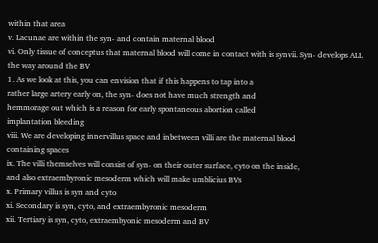within that area
v. Lacunae are within the syn- and contain maternal blood
vi. Only tissue of conceptus that maternal blood will come in contact with is synvii. Syn- develops ALL the way around the BV
1. As we look at this, you can envision that if this happens to tap into a
rather large artery early on, the syn- does not have much strength and
hemmorage out which is a reason for early spontaneous abortion called
implantation bleeding
viii. We are developing innervillus space and inbetween villi are the maternal blood
containing spaces
ix. The villi themselves will consist of syn- on their outer surface, cyto on the inside,
and also extraembyronic mesoderm which will make umblicius BVs
x. Primary villus is syn and cyto
xi. Secondary is syn, cyto, and extraembyronic mesoderm
xii. Tertiary is syn, cyto, extraembyonic mesoderm and BV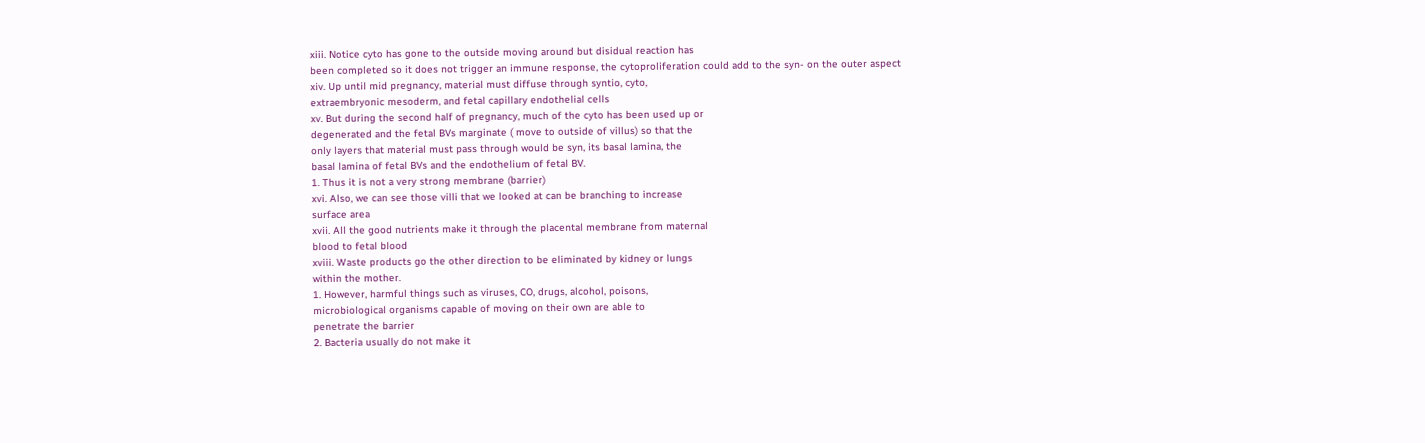xiii. Notice cyto has gone to the outside moving around but disidual reaction has
been completed so it does not trigger an immune response, the cytoproliferation could add to the syn- on the outer aspect
xiv. Up until mid pregnancy, material must diffuse through syntio, cyto,
extraembryonic mesoderm, and fetal capillary endothelial cells
xv. But during the second half of pregnancy, much of the cyto has been used up or
degenerated and the fetal BVs marginate ( move to outside of villus) so that the
only layers that material must pass through would be syn, its basal lamina, the
basal lamina of fetal BVs and the endothelium of fetal BV.
1. Thus it is not a very strong membrane (barrier)
xvi. Also, we can see those villi that we looked at can be branching to increase
surface area
xvii. All the good nutrients make it through the placental membrane from maternal
blood to fetal blood
xviii. Waste products go the other direction to be eliminated by kidney or lungs
within the mother.
1. However, harmful things such as viruses, CO, drugs, alcohol, poisons,
microbiological organisms capable of moving on their own are able to
penetrate the barrier
2. Bacteria usually do not make it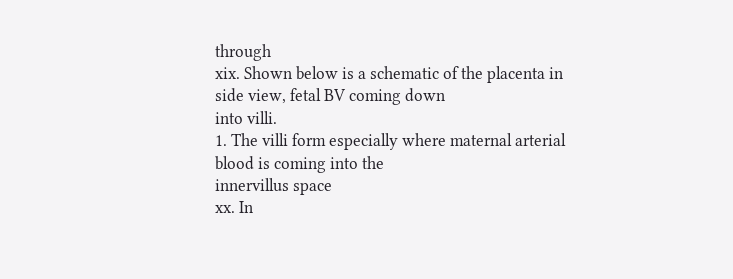through
xix. Shown below is a schematic of the placenta in side view, fetal BV coming down
into villi.
1. The villi form especially where maternal arterial blood is coming into the
innervillus space
xx. In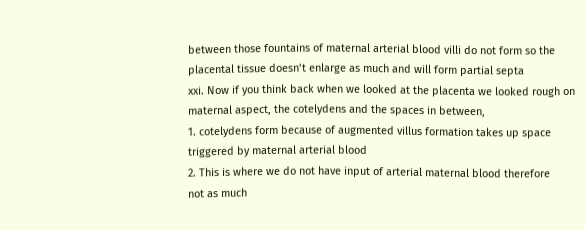between those fountains of maternal arterial blood villi do not form so the
placental tissue doesn’t enlarge as much and will form partial septa
xxi. Now if you think back when we looked at the placenta we looked rough on
maternal aspect, the cotelydens and the spaces in between,
1. cotelydens form because of augmented villus formation takes up space
triggered by maternal arterial blood
2. This is where we do not have input of arterial maternal blood therefore
not as much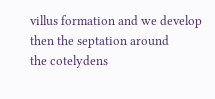villus formation and we develop then the septation around
the cotelydens